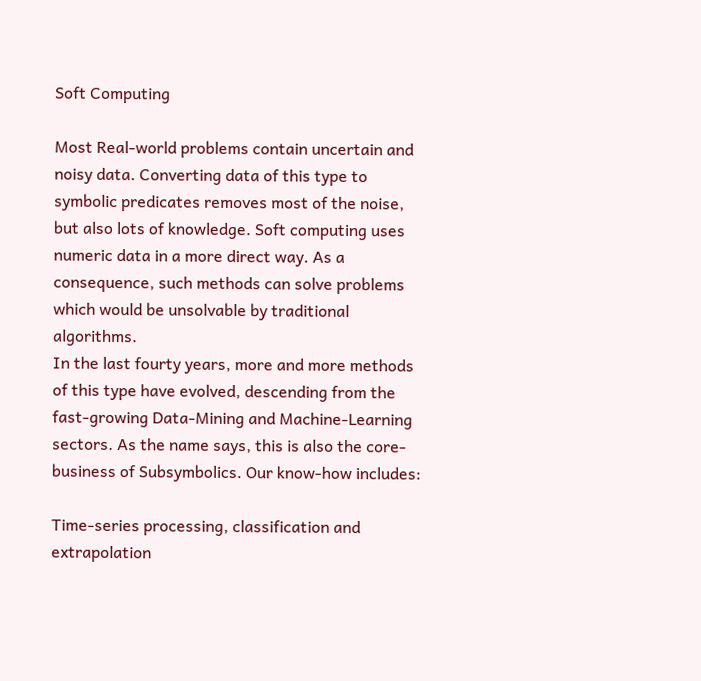Soft Computing

Most Real-world problems contain uncertain and noisy data. Converting data of this type to symbolic predicates removes most of the noise, but also lots of knowledge. Soft computing uses numeric data in a more direct way. As a consequence, such methods can solve problems which would be unsolvable by traditional algorithms.
In the last fourty years, more and more methods of this type have evolved, descending from the fast-growing Data-Mining and Machine-Learning sectors. As the name says, this is also the core-business of Subsymbolics. Our know-how includes:

Time-series processing, classification and extrapolation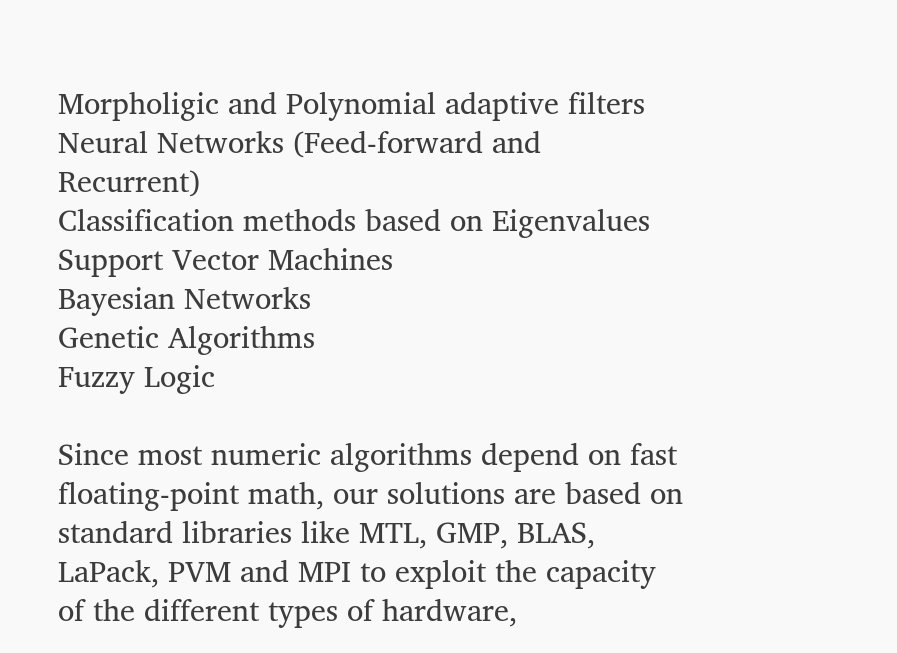Morpholigic and Polynomial adaptive filters
Neural Networks (Feed-forward and Recurrent)
Classification methods based on Eigenvalues
Support Vector Machines
Bayesian Networks
Genetic Algorithms
Fuzzy Logic

Since most numeric algorithms depend on fast floating-point math, our solutions are based on standard libraries like MTL, GMP, BLAS, LaPack, PVM and MPI to exploit the capacity of the different types of hardware,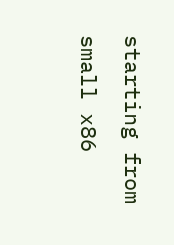starting from small x86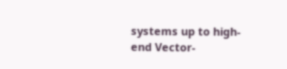systems up to high-end Vector-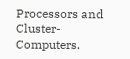Processors and Cluster-Computers.